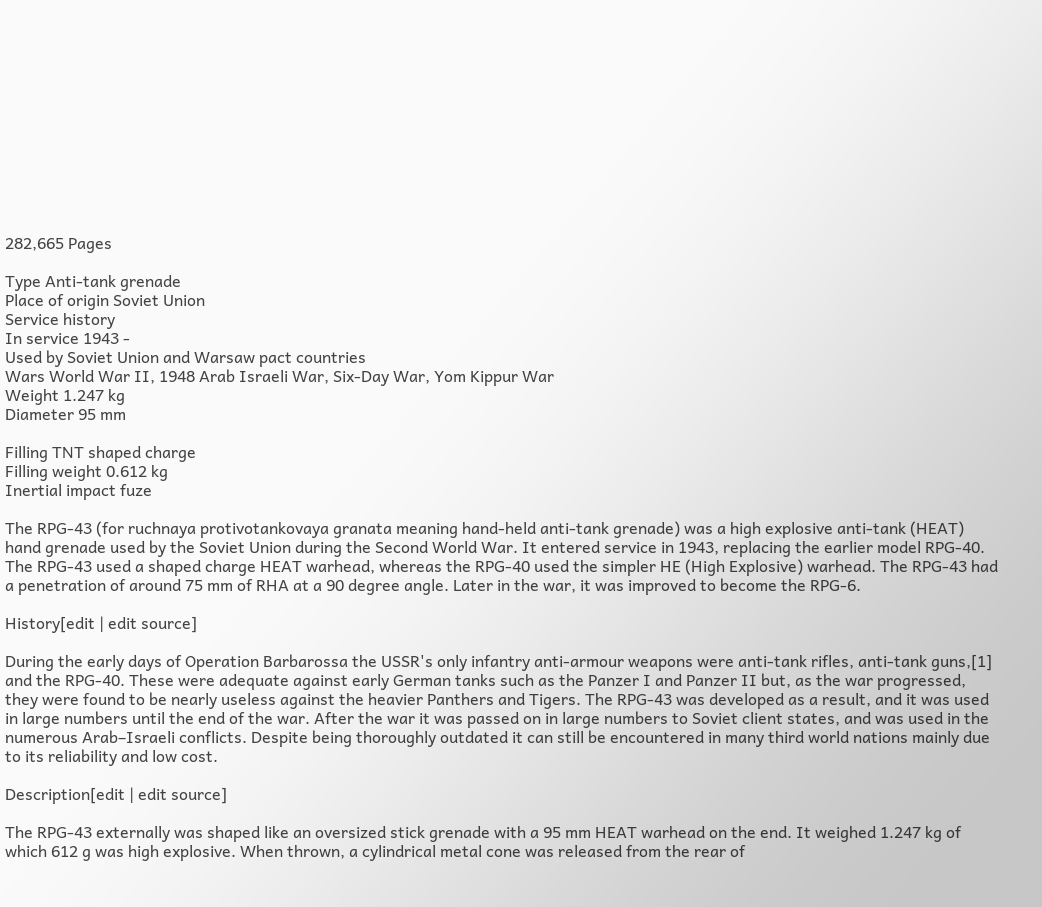282,665 Pages

Type Anti-tank grenade
Place of origin Soviet Union
Service history
In service 1943 -
Used by Soviet Union and Warsaw pact countries
Wars World War II, 1948 Arab Israeli War, Six-Day War, Yom Kippur War
Weight 1.247 kg
Diameter 95 mm

Filling TNT shaped charge
Filling weight 0.612 kg
Inertial impact fuze

The RPG-43 (for ruchnaya protivotankovaya granata meaning hand-held anti-tank grenade) was a high explosive anti-tank (HEAT) hand grenade used by the Soviet Union during the Second World War. It entered service in 1943, replacing the earlier model RPG-40. The RPG-43 used a shaped charge HEAT warhead, whereas the RPG-40 used the simpler HE (High Explosive) warhead. The RPG-43 had a penetration of around 75 mm of RHA at a 90 degree angle. Later in the war, it was improved to become the RPG-6.

History[edit | edit source]

During the early days of Operation Barbarossa the USSR's only infantry anti-armour weapons were anti-tank rifles, anti-tank guns,[1] and the RPG-40. These were adequate against early German tanks such as the Panzer I and Panzer II but, as the war progressed, they were found to be nearly useless against the heavier Panthers and Tigers. The RPG-43 was developed as a result, and it was used in large numbers until the end of the war. After the war it was passed on in large numbers to Soviet client states, and was used in the numerous Arab–Israeli conflicts. Despite being thoroughly outdated it can still be encountered in many third world nations mainly due to its reliability and low cost.

Description[edit | edit source]

The RPG-43 externally was shaped like an oversized stick grenade with a 95 mm HEAT warhead on the end. It weighed 1.247 kg of which 612 g was high explosive. When thrown, a cylindrical metal cone was released from the rear of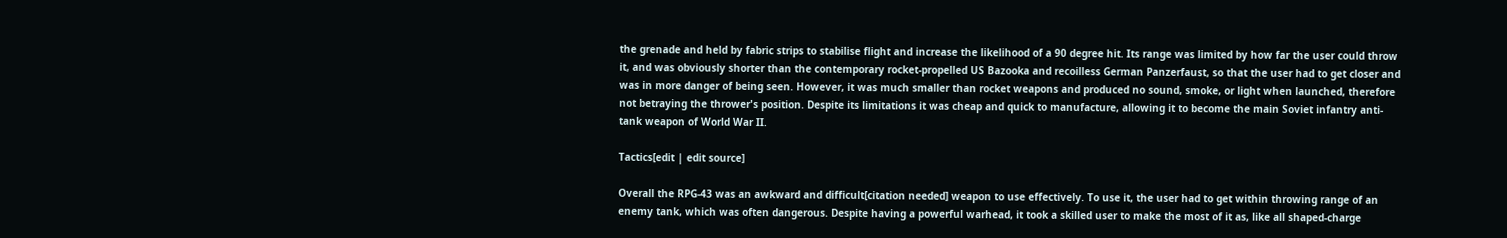the grenade and held by fabric strips to stabilise flight and increase the likelihood of a 90 degree hit. Its range was limited by how far the user could throw it, and was obviously shorter than the contemporary rocket-propelled US Bazooka and recoilless German Panzerfaust, so that the user had to get closer and was in more danger of being seen. However, it was much smaller than rocket weapons and produced no sound, smoke, or light when launched, therefore not betraying the thrower's position. Despite its limitations it was cheap and quick to manufacture, allowing it to become the main Soviet infantry anti-tank weapon of World War II.

Tactics[edit | edit source]

Overall the RPG-43 was an awkward and difficult[citation needed] weapon to use effectively. To use it, the user had to get within throwing range of an enemy tank, which was often dangerous. Despite having a powerful warhead, it took a skilled user to make the most of it as, like all shaped-charge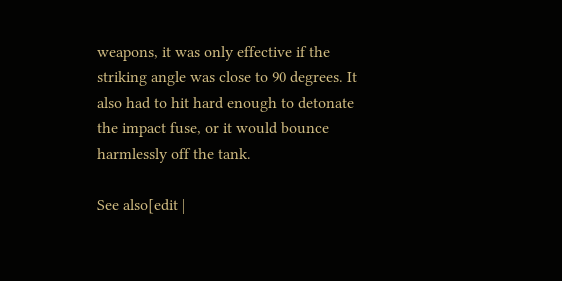weapons, it was only effective if the striking angle was close to 90 degrees. It also had to hit hard enough to detonate the impact fuse, or it would bounce harmlessly off the tank.

See also[edit |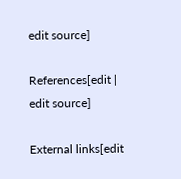edit source]

References[edit | edit source]

External links[edit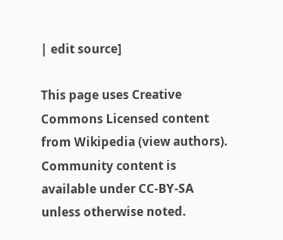| edit source]

This page uses Creative Commons Licensed content from Wikipedia (view authors).
Community content is available under CC-BY-SA unless otherwise noted.